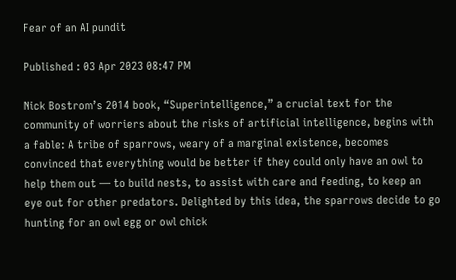Fear of an AI pundit

Published : 03 Apr 2023 08:47 PM

Nick Bostrom’s 2014 book, “Superintelligence,” a crucial text for the community of worriers about the risks of artificial intelligence, begins with a fable: A tribe of sparrows, weary of a marginal existence, becomes convinced that everything would be better if they could only have an owl to help them out — to build nests, to assist with care and feeding, to keep an eye out for other predators. Delighted by this idea, the sparrows decide to go hunting for an owl egg or owl chick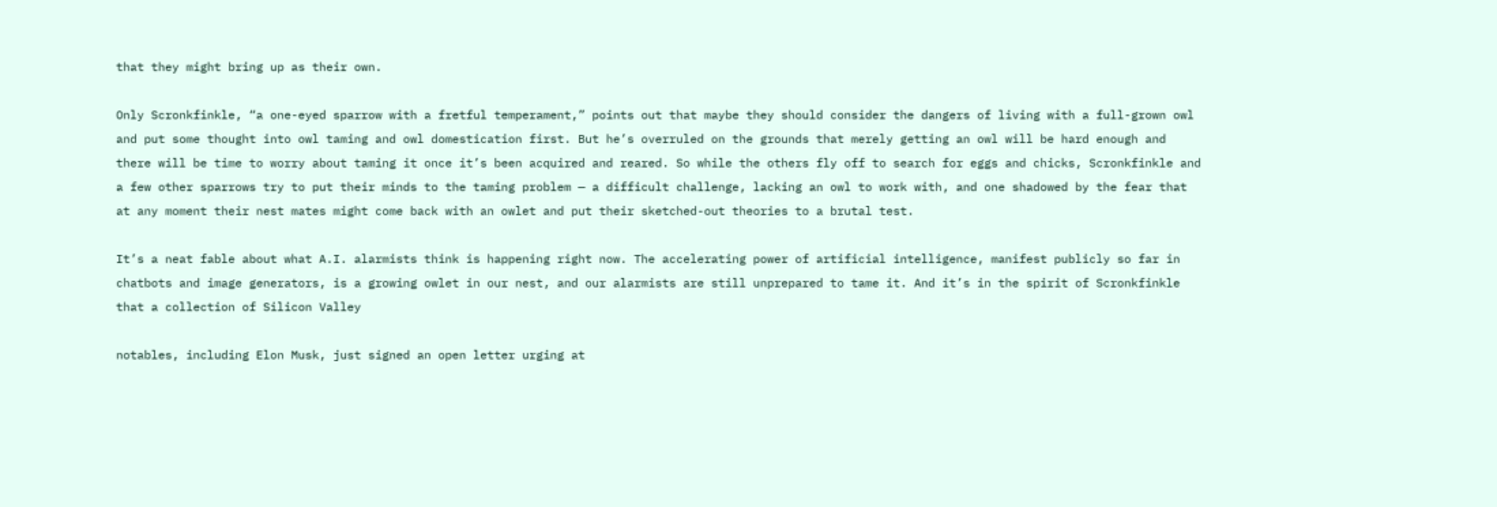that they might bring up as their own.

Only Scronkfinkle, “a one-eyed sparrow with a fretful temperament,” points out that maybe they should consider the dangers of living with a full-grown owl and put some thought into owl taming and owl domestication first. But he’s overruled on the grounds that merely getting an owl will be hard enough and there will be time to worry about taming it once it’s been acquired and reared. So while the others fly off to search for eggs and chicks, Scronkfinkle and a few other sparrows try to put their minds to the taming problem — a difficult challenge, lacking an owl to work with, and one shadowed by the fear that at any moment their nest mates might come back with an owlet and put their sketched-out theories to a brutal test.

It’s a neat fable about what A.I. alarmists think is happening right now. The accelerating power of artificial intelligence, manifest publicly so far in chatbots and image generators, is a growing owlet in our nest, and our alarmists are still unprepared to tame it. And it’s in the spirit of Scronkfinkle that a collection of Silicon Valley

notables, including Elon Musk, just signed an open letter urging at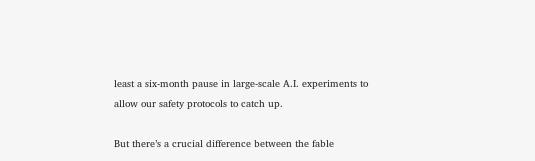least a six-month pause in large-scale A.I. experiments to allow our safety protocols to catch up.

But there’s a crucial difference between the fable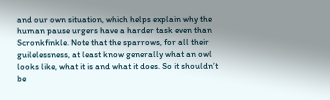and our own situation, which helps explain why the human pause urgers have a harder task even than Scronkfinkle. Note that the sparrows, for all their guilelessness, at least know generally what an owl looks like, what it is and what it does. So it shouldn’t be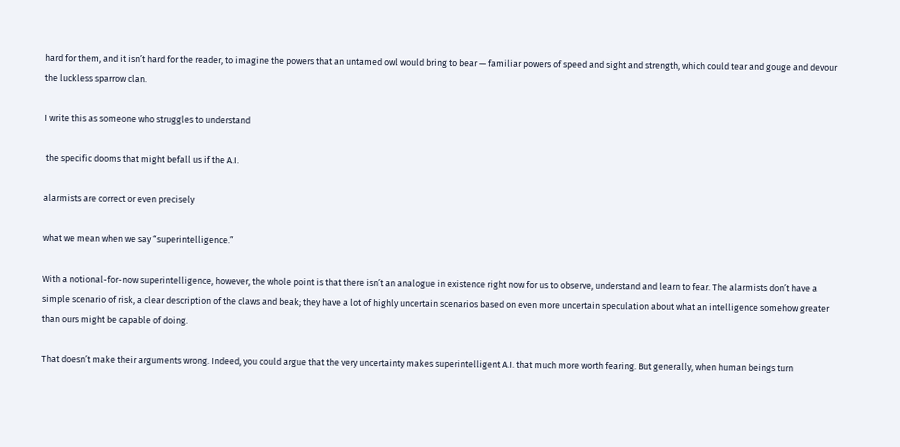hard for them, and it isn’t hard for the reader, to imagine the powers that an untamed owl would bring to bear — familiar powers of speed and sight and strength, which could tear and gouge and devour the luckless sparrow clan.

I write this as someone who struggles to understand

 the specific dooms that might befall us if the A.I.

alarmists are correct or even precisely

what we mean when we say “superintelligence.”

With a notional-for-now superintelligence, however, the whole point is that there isn’t an analogue in existence right now for us to observe, understand and learn to fear. The alarmists don’t have a simple scenario of risk, a clear description of the claws and beak; they have a lot of highly uncertain scenarios based on even more uncertain speculation about what an intelligence somehow greater than ours might be capable of doing.

That doesn’t make their arguments wrong. Indeed, you could argue that the very uncertainty makes superintelligent A.I. that much more worth fearing. But generally, when human beings turn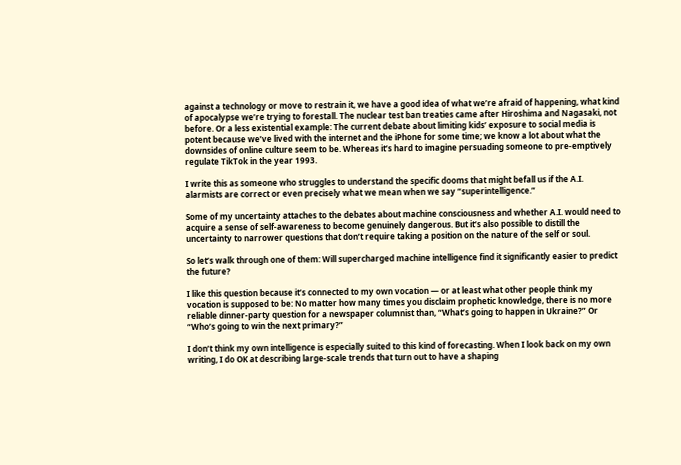against a technology or move to restrain it, we have a good idea of what we’re afraid of happening, what kind of apocalypse we’re trying to forestall. The nuclear test ban treaties came after Hiroshima and Nagasaki, not before. Or a less existential example: The current debate about limiting kids’ exposure to social media is potent because we’ve lived with the internet and the iPhone for some time; we know a lot about what the downsides of online culture seem to be. Whereas it’s hard to imagine persuading someone to pre-emptively regulate TikTok in the year 1993.

I write this as someone who struggles to understand the specific dooms that might befall us if the A.I. alarmists are correct or even precisely what we mean when we say “superintelligence.”

Some of my uncertainty attaches to the debates about machine consciousness and whether A.I. would need to acquire a sense of self-awareness to become genuinely dangerous. But it’s also possible to distill the uncertainty to narrower questions that don’t require taking a position on the nature of the self or soul.

So let’s walk through one of them: Will supercharged machine intelligence find it significantly easier to predict the future?

I like this question because it’s connected to my own vocation — or at least what other people think my vocation is supposed to be: No matter how many times you disclaim prophetic knowledge, there is no more reliable dinner-party question for a newspaper columnist than, “What’s going to happen in Ukraine?” Or “Who’s going to win the next primary?”

I don’t think my own intelligence is especially suited to this kind of forecasting. When I look back on my own writing, I do OK at describing large-scale trends that turn out to have a shaping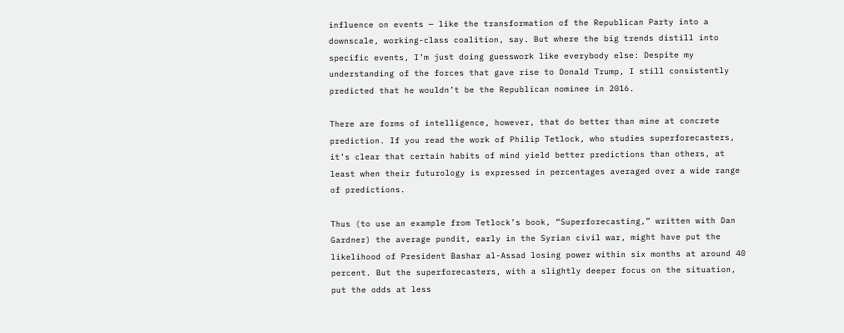influence on events — like the transformation of the Republican Party into a downscale, working-class coalition, say. But where the big trends distill into specific events, I’m just doing guesswork like everybody else: Despite my understanding of the forces that gave rise to Donald Trump, I still consistently predicted that he wouldn’t be the Republican nominee in 2016.

There are forms of intelligence, however, that do better than mine at concrete prediction. If you read the work of Philip Tetlock, who studies superforecasters, it’s clear that certain habits of mind yield better predictions than others, at least when their futurology is expressed in percentages averaged over a wide range of predictions.

Thus (to use an example from Tetlock’s book, “Superforecasting,” written with Dan Gardner) the average pundit, early in the Syrian civil war, might have put the likelihood of President Bashar al-Assad losing power within six months at around 40 percent. But the superforecasters, with a slightly deeper focus on the situation, put the odds at less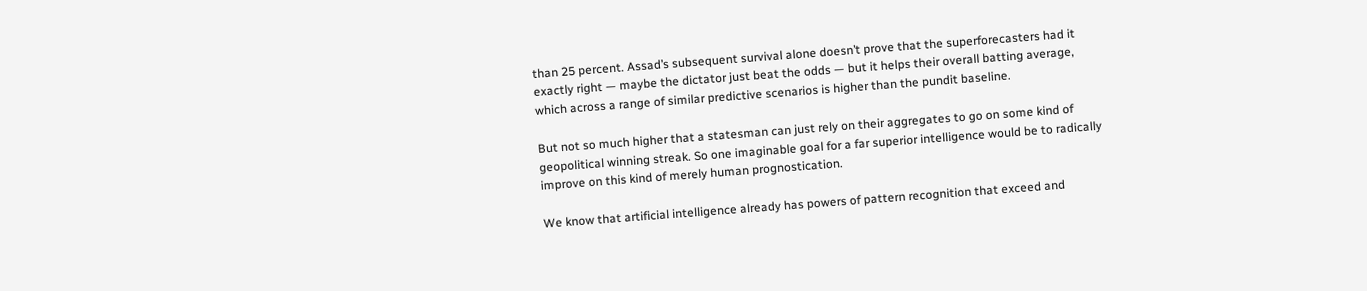than 25 percent. Assad’s subsequent survival alone doesn’t prove that the superforecasters had it exactly right — maybe the dictator just beat the odds — but it helps their overall batting average, which across a range of similar predictive scenarios is higher than the pundit baseline.

But not so much higher that a statesman can just rely on their aggregates to go on some kind of geopolitical winning streak. So one imaginable goal for a far superior intelligence would be to radically improve on this kind of merely human prognostication.

We know that artificial intelligence already has powers of pattern recognition that exceed and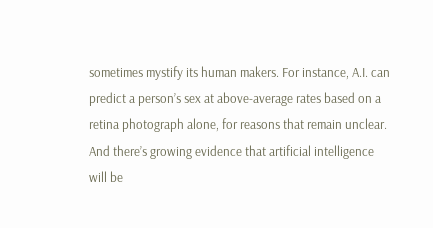sometimes mystify its human makers. For instance, A.I. can predict a person’s sex at above-average rates based on a retina photograph alone, for reasons that remain unclear. And there’s growing evidence that artificial intelligence will be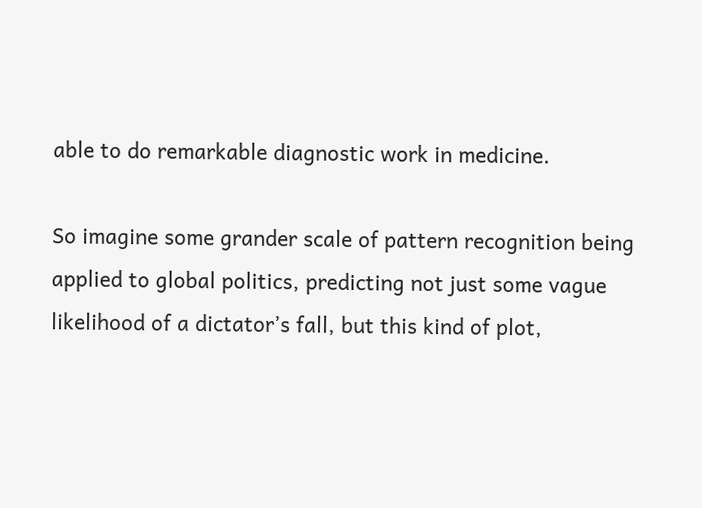able to do remarkable diagnostic work in medicine.

So imagine some grander scale of pattern recognition being applied to global politics, predicting not just some vague likelihood of a dictator’s fall, but this kind of plot,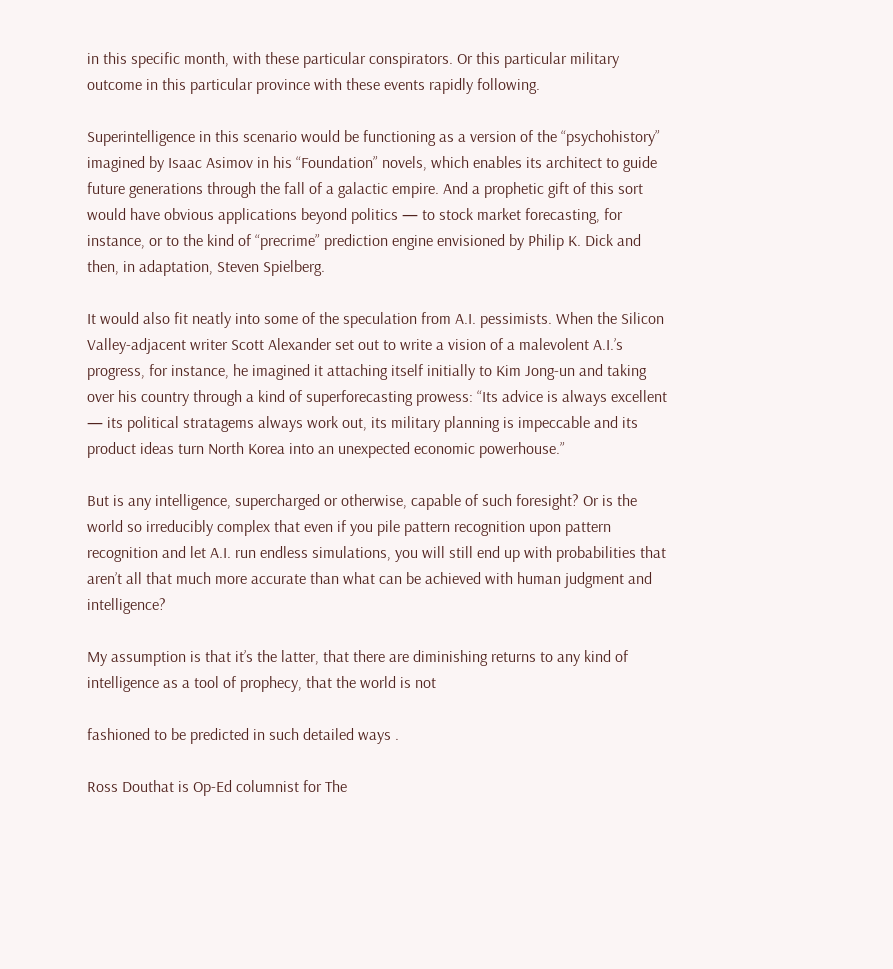in this specific month, with these particular conspirators. Or this particular military outcome in this particular province with these events rapidly following.

Superintelligence in this scenario would be functioning as a version of the “psychohistory” imagined by Isaac Asimov in his “Foundation” novels, which enables its architect to guide future generations through the fall of a galactic empire. And a prophetic gift of this sort would have obvious applications beyond politics — to stock market forecasting, for instance, or to the kind of “precrime” prediction engine envisioned by Philip K. Dick and then, in adaptation, Steven Spielberg.

It would also fit neatly into some of the speculation from A.I. pessimists. When the Silicon Valley-adjacent writer Scott Alexander set out to write a vision of a malevolent A.I.’s progress, for instance, he imagined it attaching itself initially to Kim Jong-un and taking over his country through a kind of superforecasting prowess: “Its advice is always excellent — its political stratagems always work out, its military planning is impeccable and its product ideas turn North Korea into an unexpected economic powerhouse.”

But is any intelligence, supercharged or otherwise, capable of such foresight? Or is the world so irreducibly complex that even if you pile pattern recognition upon pattern recognition and let A.I. run endless simulations, you will still end up with probabilities that aren’t all that much more accurate than what can be achieved with human judgment and intelligence?

My assumption is that it’s the latter, that there are diminishing returns to any kind of intelligence as a tool of prophecy, that the world is not

fashioned to be predicted in such detailed ways .

Ross Douthat is Op-Ed columnist for The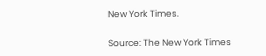New York Times.

Source: The New York Times